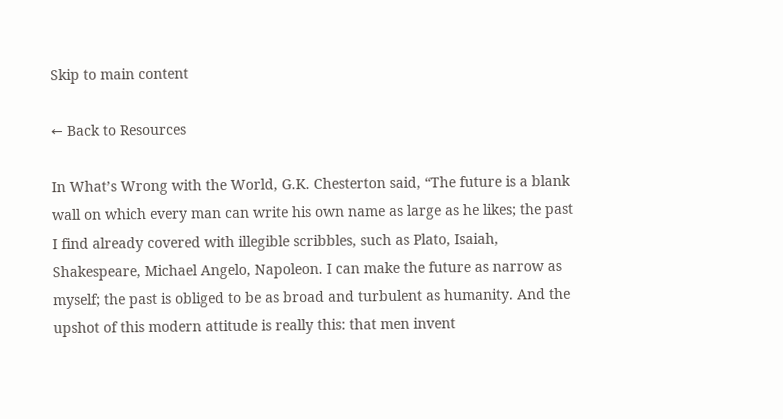Skip to main content

← Back to Resources

In What’s Wrong with the World, G.K. Chesterton said, “The future is a blank wall on which every man can write his own name as large as he likes; the past I find already covered with illegible scribbles, such as Plato, Isaiah, Shakespeare, Michael Angelo, Napoleon. I can make the future as narrow as myself; the past is obliged to be as broad and turbulent as humanity. And the upshot of this modern attitude is really this: that men invent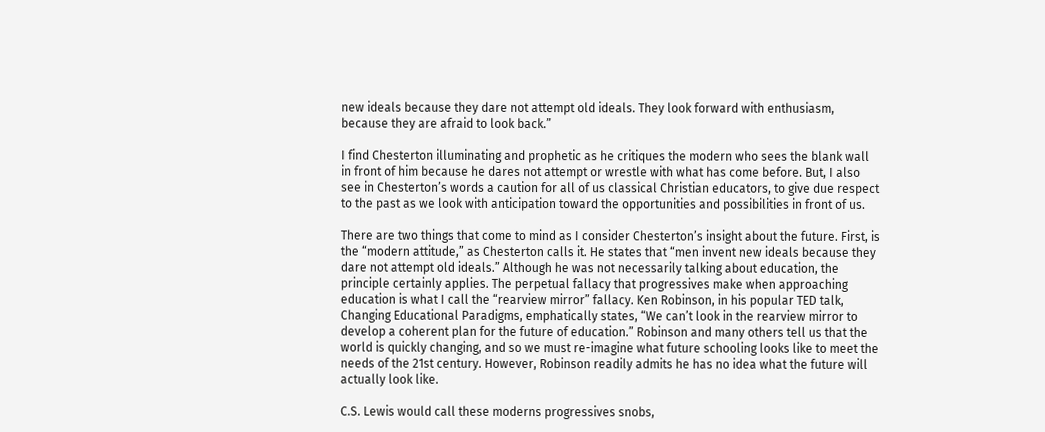new ideals because they dare not attempt old ideals. They look forward with enthusiasm, because they are afraid to look back.”

I find Chesterton illuminating and prophetic as he critiques the modern who sees the blank wall in front of him because he dares not attempt or wrestle with what has come before. But, I also see in Chesterton’s words a caution for all of us classical Christian educators, to give due respect to the past as we look with anticipation toward the opportunities and possibilities in front of us.

There are two things that come to mind as I consider Chesterton’s insight about the future. First, is the “modern attitude,” as Chesterton calls it. He states that “men invent new ideals because they dare not attempt old ideals.” Although he was not necessarily talking about education, the principle certainly applies. The perpetual fallacy that progressives make when approaching education is what I call the “rearview mirror” fallacy. Ken Robinson, in his popular TED talk, Changing Educational Paradigms, emphatically states, “We can’t look in the rearview mirror to develop a coherent plan for the future of education.” Robinson and many others tell us that the world is quickly changing, and so we must re-imagine what future schooling looks like to meet the needs of the 21st century. However, Robinson readily admits he has no idea what the future will actually look like.

C.S. Lewis would call these moderns progressives snobs,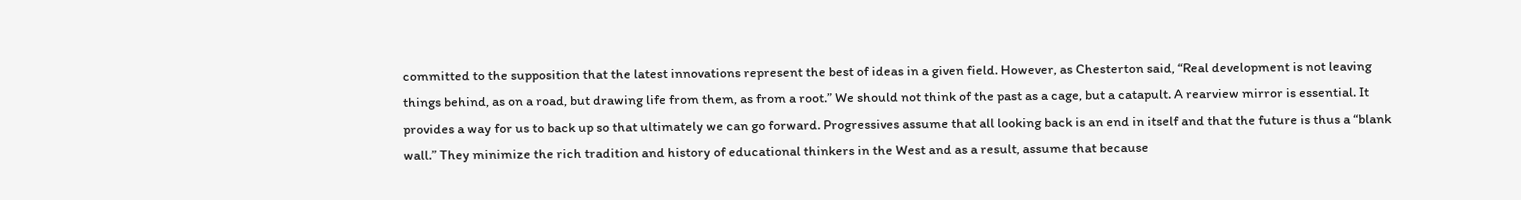committed to the supposition that the latest innovations represent the best of ideas in a given field. However, as Chesterton said, “Real development is not leaving things behind, as on a road, but drawing life from them, as from a root.” We should not think of the past as a cage, but a catapult. A rearview mirror is essential. It provides a way for us to back up so that ultimately we can go forward. Progressives assume that all looking back is an end in itself and that the future is thus a “blank wall.” They minimize the rich tradition and history of educational thinkers in the West and as a result, assume that because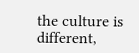the culture is different,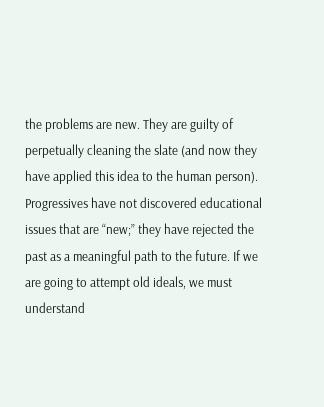the problems are new. They are guilty of perpetually cleaning the slate (and now they have applied this idea to the human person). Progressives have not discovered educational issues that are “new;” they have rejected the past as a meaningful path to the future. If we are going to attempt old ideals, we must understand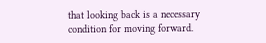that looking back is a necessary condition for moving forward.